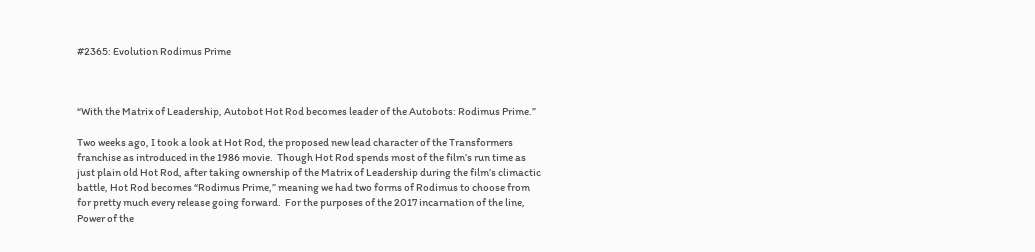#2365: Evolution Rodimus Prime



“With the Matrix of Leadership, Autobot Hot Rod becomes leader of the Autobots: Rodimus Prime.”

Two weeks ago, I took a look at Hot Rod, the proposed new lead character of the Transformers franchise as introduced in the 1986 movie.  Though Hot Rod spends most of the film’s run time as just plain old Hot Rod, after taking ownership of the Matrix of Leadership during the film’s climactic battle, Hot Rod becomes “Rodimus Prime,” meaning we had two forms of Rodimus to choose from for pretty much every release going forward.  For the purposes of the 2017 incarnation of the line, Power of the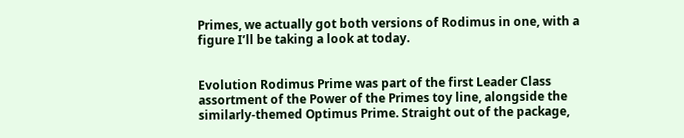Primes, we actually got both versions of Rodimus in one, with a figure I’ll be taking a look at today.


Evolution Rodimus Prime was part of the first Leader Class assortment of the Power of the Primes toy line, alongside the similarly-themed Optimus Prime. Straight out of the package,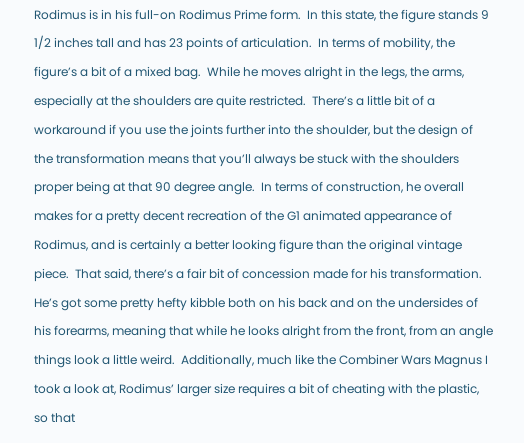Rodimus is in his full-on Rodimus Prime form.  In this state, the figure stands 9 1/2 inches tall and has 23 points of articulation.  In terms of mobility, the figure’s a bit of a mixed bag.  While he moves alright in the legs, the arms, especially at the shoulders are quite restricted.  There’s a little bit of a workaround if you use the joints further into the shoulder, but the design of the transformation means that you’ll always be stuck with the shoulders proper being at that 90 degree angle.  In terms of construction, he overall makes for a pretty decent recreation of the G1 animated appearance of Rodimus, and is certainly a better looking figure than the original vintage piece.  That said, there’s a fair bit of concession made for his transformation.  He’s got some pretty hefty kibble both on his back and on the undersides of his forearms, meaning that while he looks alright from the front, from an angle things look a little weird.  Additionally, much like the Combiner Wars Magnus I took a look at, Rodimus’ larger size requires a bit of cheating with the plastic, so that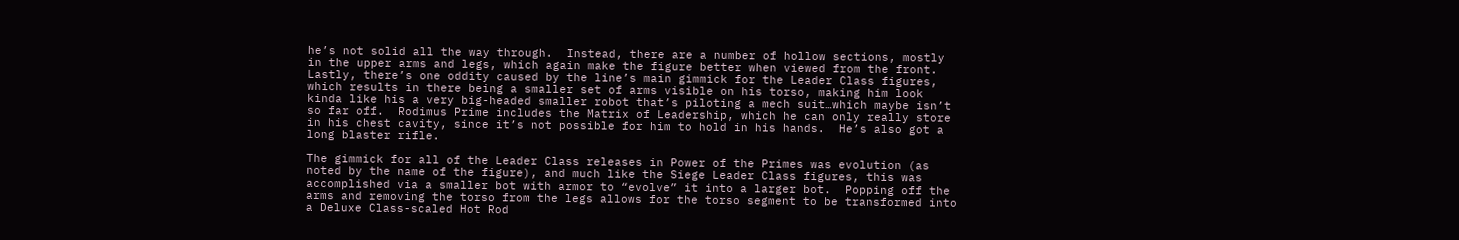he’s not solid all the way through.  Instead, there are a number of hollow sections, mostly in the upper arms and legs, which again make the figure better when viewed from the front.  Lastly, there’s one oddity caused by the line’s main gimmick for the Leader Class figures, which results in there being a smaller set of arms visible on his torso, making him look kinda like his a very big-headed smaller robot that’s piloting a mech suit…which maybe isn’t so far off.  Rodimus Prime includes the Matrix of Leadership, which he can only really store in his chest cavity, since it’s not possible for him to hold in his hands.  He’s also got a long blaster rifle.

The gimmick for all of the Leader Class releases in Power of the Primes was evolution (as noted by the name of the figure), and much like the Siege Leader Class figures, this was accomplished via a smaller bot with armor to “evolve” it into a larger bot.  Popping off the arms and removing the torso from the legs allows for the torso segment to be transformed into a Deluxe Class-scaled Hot Rod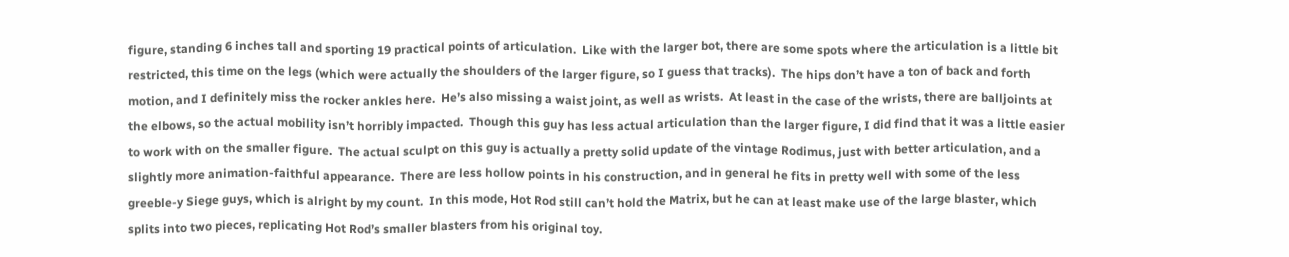figure, standing 6 inches tall and sporting 19 practical points of articulation.  Like with the larger bot, there are some spots where the articulation is a little bit restricted, this time on the legs (which were actually the shoulders of the larger figure, so I guess that tracks).  The hips don’t have a ton of back and forth motion, and I definitely miss the rocker ankles here.  He’s also missing a waist joint, as well as wrists.  At least in the case of the wrists, there are balljoints at the elbows, so the actual mobility isn’t horribly impacted.  Though this guy has less actual articulation than the larger figure, I did find that it was a little easier to work with on the smaller figure.  The actual sculpt on this guy is actually a pretty solid update of the vintage Rodimus, just with better articulation, and a slightly more animation-faithful appearance.  There are less hollow points in his construction, and in general he fits in pretty well with some of the less greeble-y Siege guys, which is alright by my count.  In this mode, Hot Rod still can’t hold the Matrix, but he can at least make use of the large blaster, which splits into two pieces, replicating Hot Rod’s smaller blasters from his original toy.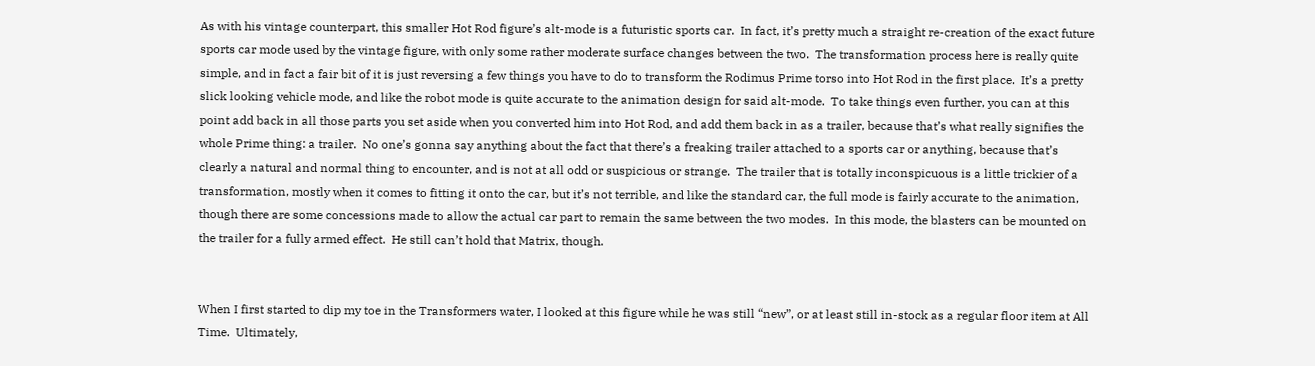As with his vintage counterpart, this smaller Hot Rod figure’s alt-mode is a futuristic sports car.  In fact, it’s pretty much a straight re-creation of the exact future sports car mode used by the vintage figure, with only some rather moderate surface changes between the two.  The transformation process here is really quite simple, and in fact a fair bit of it is just reversing a few things you have to do to transform the Rodimus Prime torso into Hot Rod in the first place.  It’s a pretty slick looking vehicle mode, and like the robot mode is quite accurate to the animation design for said alt-mode.  To take things even further, you can at this point add back in all those parts you set aside when you converted him into Hot Rod, and add them back in as a trailer, because that’s what really signifies the whole Prime thing: a trailer.  No one’s gonna say anything about the fact that there’s a freaking trailer attached to a sports car or anything, because that’s clearly a natural and normal thing to encounter, and is not at all odd or suspicious or strange.  The trailer that is totally inconspicuous is a little trickier of a transformation, mostly when it comes to fitting it onto the car, but it’s not terrible, and like the standard car, the full mode is fairly accurate to the animation, though there are some concessions made to allow the actual car part to remain the same between the two modes.  In this mode, the blasters can be mounted on the trailer for a fully armed effect.  He still can’t hold that Matrix, though.


When I first started to dip my toe in the Transformers water, I looked at this figure while he was still “new”, or at least still in-stock as a regular floor item at All Time.  Ultimately,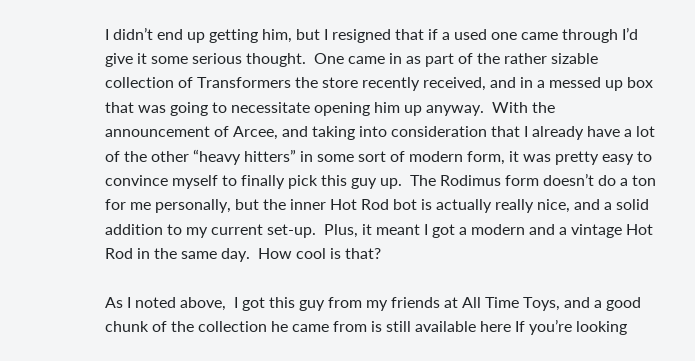I didn’t end up getting him, but I resigned that if a used one came through I’d give it some serious thought.  One came in as part of the rather sizable collection of Transformers the store recently received, and in a messed up box that was going to necessitate opening him up anyway.  With the announcement of Arcee, and taking into consideration that I already have a lot of the other “heavy hitters” in some sort of modern form, it was pretty easy to convince myself to finally pick this guy up.  The Rodimus form doesn’t do a ton for me personally, but the inner Hot Rod bot is actually really nice, and a solid addition to my current set-up.  Plus, it meant I got a modern and a vintage Hot Rod in the same day.  How cool is that?

As I noted above,  I got this guy from my friends at All Time Toys, and a good chunk of the collection he came from is still available here If you’re looking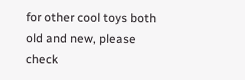for other cool toys both old and new, please check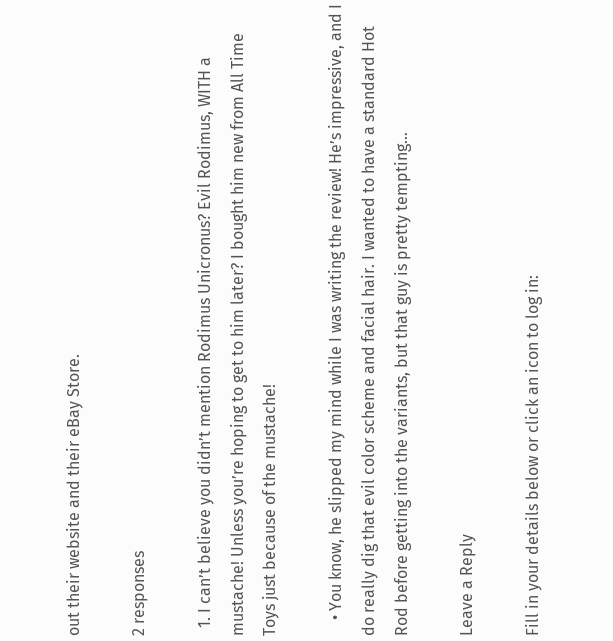out their website and their eBay Store.

2 responses

  1. I can’t believe you didn’t mention Rodimus Unicronus? Evil Rodimus, WITH a mustache! Unless you’re hoping to get to him later? I bought him new from All Time Toys just because of the mustache!

    • You know, he slipped my mind while I was writing the review! He’s impressive, and I do really dig that evil color scheme and facial hair. I wanted to have a standard Hot Rod before getting into the variants, but that guy is pretty tempting…

Leave a Reply

Fill in your details below or click an icon to log in: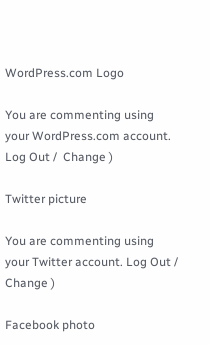WordPress.com Logo

You are commenting using your WordPress.com account. Log Out /  Change )

Twitter picture

You are commenting using your Twitter account. Log Out /  Change )

Facebook photo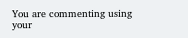You are commenting using your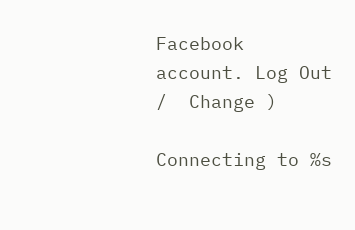Facebook account. Log Out /  Change )

Connecting to %s